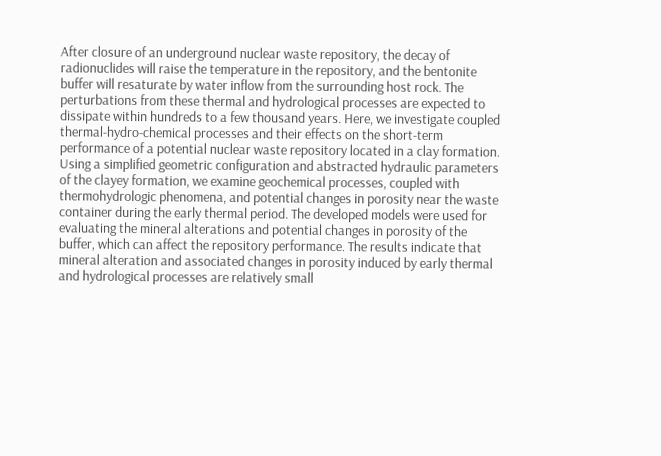After closure of an underground nuclear waste repository, the decay of radionuclides will raise the temperature in the repository, and the bentonite buffer will resaturate by water inflow from the surrounding host rock. The perturbations from these thermal and hydrological processes are expected to dissipate within hundreds to a few thousand years. Here, we investigate coupled thermal-hydro-chemical processes and their effects on the short-term performance of a potential nuclear waste repository located in a clay formation. Using a simplified geometric configuration and abstracted hydraulic parameters of the clayey formation, we examine geochemical processes, coupled with thermohydrologic phenomena, and potential changes in porosity near the waste container during the early thermal period. The developed models were used for evaluating the mineral alterations and potential changes in porosity of the buffer, which can affect the repository performance. The results indicate that mineral alteration and associated changes in porosity induced by early thermal and hydrological processes are relatively small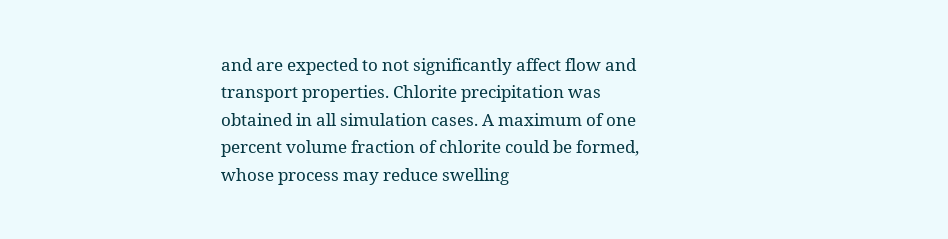and are expected to not significantly affect flow and transport properties. Chlorite precipitation was obtained in all simulation cases. A maximum of one percent volume fraction of chlorite could be formed, whose process may reduce swelling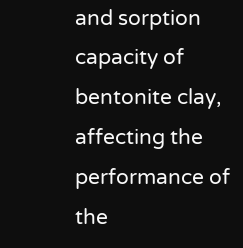and sorption capacity of bentonite clay, affecting the performance of the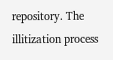repository. The illitization process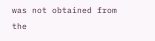was not obtained from the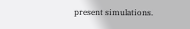present simulations.